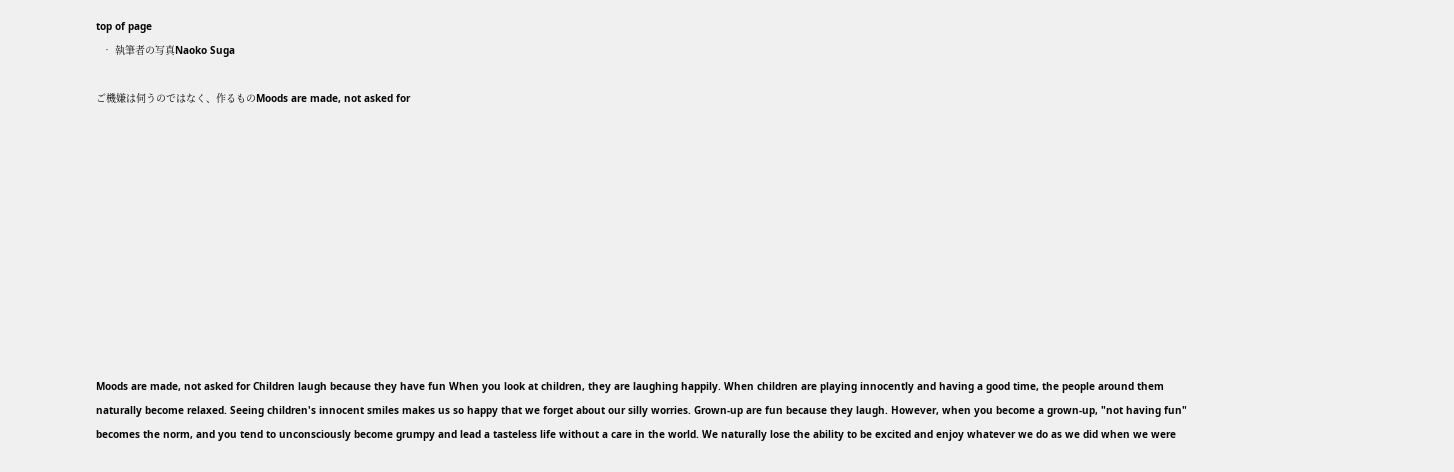top of page
  • 執筆者の写真Naoko Suga

ご機嫌は伺うのではなく、作るものMoods are made, not asked for











Moods are made, not asked for Children laugh because they have fun When you look at children, they are laughing happily. When children are playing innocently and having a good time, the people around them naturally become relaxed. Seeing children's innocent smiles makes us so happy that we forget about our silly worries. Grown-up are fun because they laugh. However, when you become a grown-up, "not having fun" becomes the norm, and you tend to unconsciously become grumpy and lead a tasteless life without a care in the world. We naturally lose the ability to be excited and enjoy whatever we do as we did when we were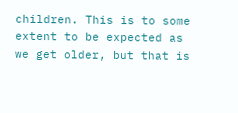children. This is to some extent to be expected as we get older, but that is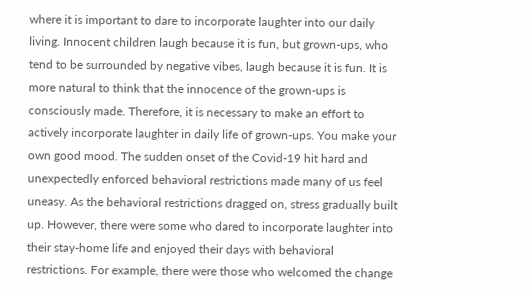where it is important to dare to incorporate laughter into our daily living. Innocent children laugh because it is fun, but grown-ups, who tend to be surrounded by negative vibes, laugh because it is fun. It is more natural to think that the innocence of the grown-ups is consciously made. Therefore, it is necessary to make an effort to actively incorporate laughter in daily life of grown-ups. You make your own good mood. The sudden onset of the Covid-19 hit hard and unexpectedly enforced behavioral restrictions made many of us feel uneasy. As the behavioral restrictions dragged on, stress gradually built up. However, there were some who dared to incorporate laughter into their stay-home life and enjoyed their days with behavioral restrictions. For example, there were those who welcomed the change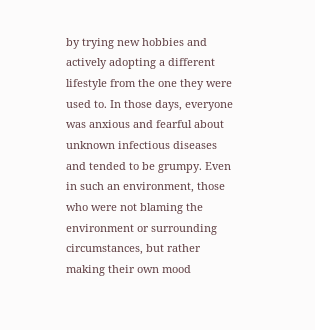by trying new hobbies and actively adopting a different lifestyle from the one they were used to. In those days, everyone was anxious and fearful about unknown infectious diseases and tended to be grumpy. Even in such an environment, those who were not blaming the environment or surrounding circumstances, but rather making their own mood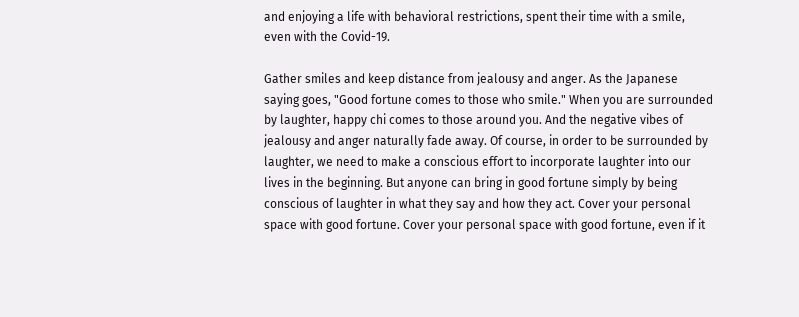and enjoying a life with behavioral restrictions, spent their time with a smile, even with the Covid-19.

Gather smiles and keep distance from jealousy and anger. As the Japanese saying goes, "Good fortune comes to those who smile." When you are surrounded by laughter, happy chi comes to those around you. And the negative vibes of jealousy and anger naturally fade away. Of course, in order to be surrounded by laughter, we need to make a conscious effort to incorporate laughter into our lives in the beginning. But anyone can bring in good fortune simply by being conscious of laughter in what they say and how they act. Cover your personal space with good fortune. Cover your personal space with good fortune, even if it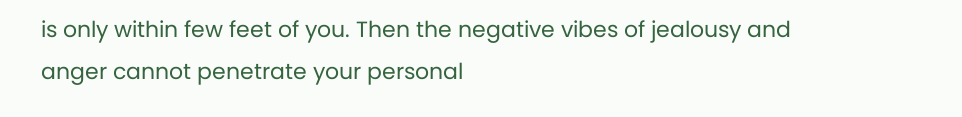is only within few feet of you. Then the negative vibes of jealousy and anger cannot penetrate your personal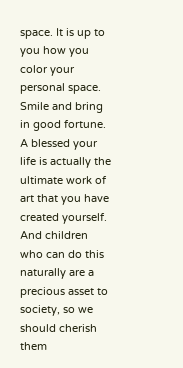space. It is up to you how you color your personal space. Smile and bring in good fortune. A blessed your life is actually the ultimate work of art that you have created yourself. And children who can do this naturally are a precious asset to society, so we should cherish them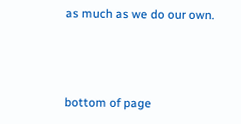as much as we do our own.



bottom of page